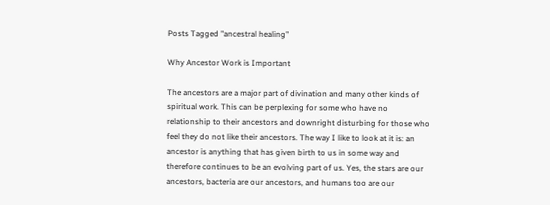Posts Tagged "ancestral healing"

Why Ancestor Work is Important

The ancestors are a major part of divination and many other kinds of spiritual work. This can be perplexing for some who have no relationship to their ancestors and downright disturbing for those who feel they do not like their ancestors. The way I like to look at it is: an ancestor is anything that has given birth to us in some way and therefore continues to be an evolving part of us. Yes, the stars are our ancestors, bacteria are our ancestors, and humans too are our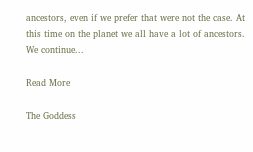ancestors, even if we prefer that were not the case. At this time on the planet we all have a lot of ancestors. We continue...

Read More

The Goddess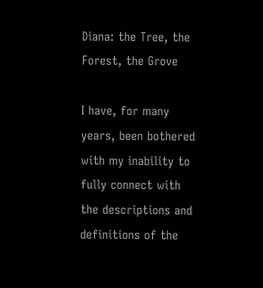Diana: the Tree, the Forest, the Grove

I have, for many years, been bothered with my inability to fully connect with the descriptions and definitions of the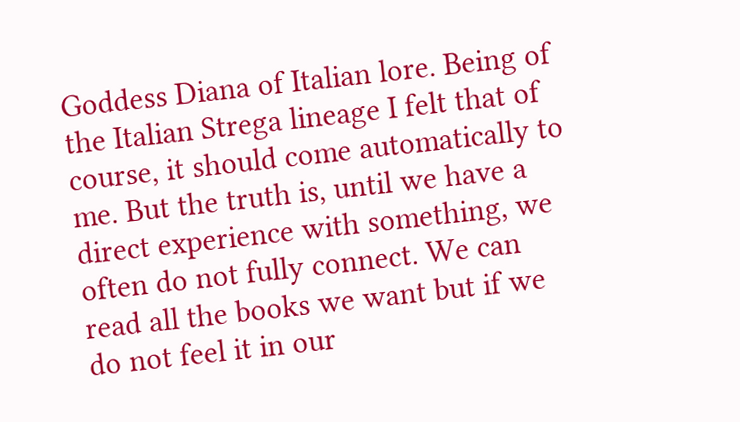Goddess Diana of Italian lore. Being of the Italian Strega lineage I felt that of course, it should come automatically to me. But the truth is, until we have a direct experience with something, we often do not fully connect. We can read all the books we want but if we do not feel it in our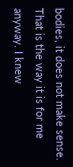bodies, it does not make sense. That is the way it is for me anyway. I knew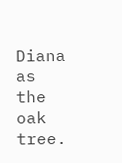Diana as the oak tree.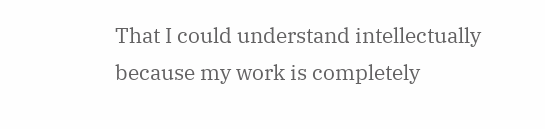That I could understand intellectually because my work is completely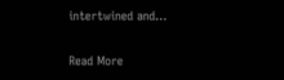intertwined and...

Read More